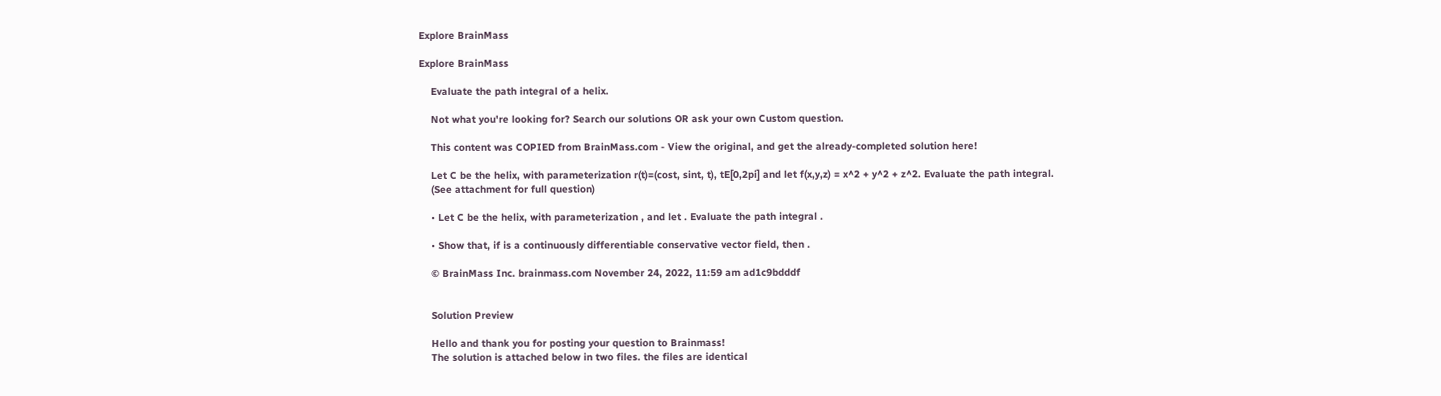Explore BrainMass

Explore BrainMass

    Evaluate the path integral of a helix.

    Not what you're looking for? Search our solutions OR ask your own Custom question.

    This content was COPIED from BrainMass.com - View the original, and get the already-completed solution here!

    Let C be the helix, with parameterization r(t)=(cost, sint, t), tE[0,2pi] and let f(x,y,z) = x^2 + y^2 + z^2. Evaluate the path integral.
    (See attachment for full question)

    • Let C be the helix, with parameterization , and let . Evaluate the path integral .

    • Show that, if is a continuously differentiable conservative vector field, then .

    © BrainMass Inc. brainmass.com November 24, 2022, 11:59 am ad1c9bdddf


    Solution Preview

    Hello and thank you for posting your question to Brainmass!
    The solution is attached below in two files. the files are identical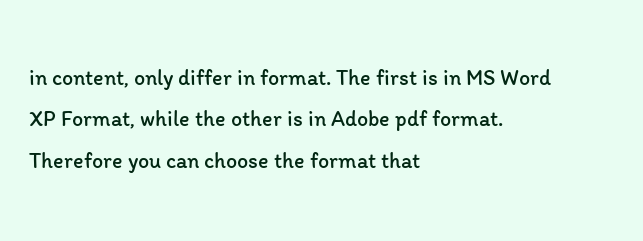in content, only differ in format. The first is in MS Word XP Format, while the other is in Adobe pdf format. Therefore you can choose the format that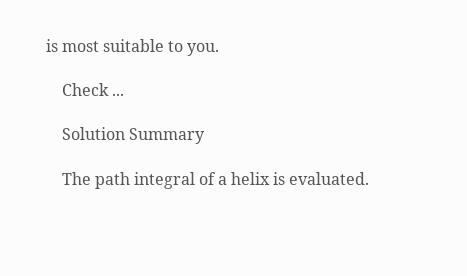is most suitable to you.

    Check ...

    Solution Summary

    The path integral of a helix is evaluated.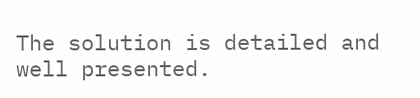The solution is detailed and well presented.